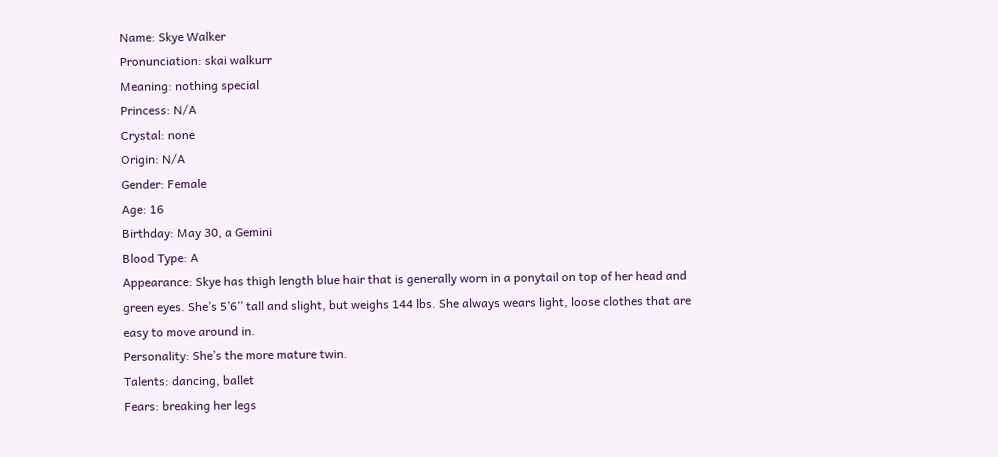Name: Skye Walker
Pronunciation: skai walkurr
Meaning: nothing special
Princess: N/A
Crystal: none
Origin: N/A
Gender: Female
Age: 16
Birthday: May 30, a Gemini
Blood Type: A
Appearance: Skye has thigh length blue hair that is generally worn in a ponytail on top of her head and green eyes. She’s 5’6’’ tall and slight, but weighs 144 lbs. She always wears light, loose clothes that are easy to move around in.
Personality: She’s the more mature twin.
Talents: dancing, ballet
Fears: breaking her legs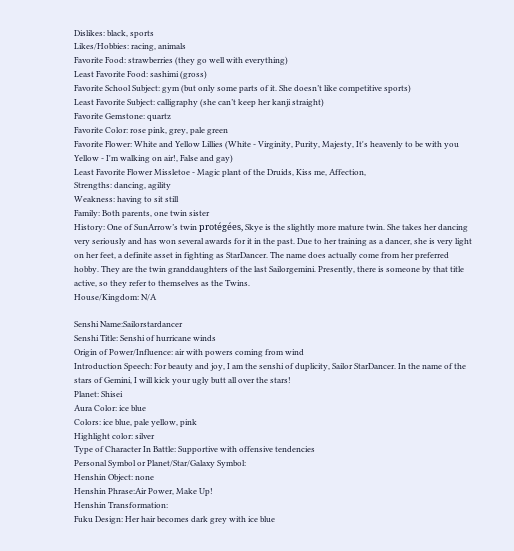Dislikes: black, sports
Likes/Hobbies: racing, animals
Favorite Food: strawberries (they go well with everything)
Least Favorite Food: sashimi (gross)
Favorite School Subject: gym (but only some parts of it. She doesn’t like competitive sports)
Least Favorite Subject: calligraphy (she can’t keep her kanji straight)
Favorite Gemstone: quartz
Favorite Color: rose pink, grey, pale green
Favorite Flower: White and Yellow Lillies (White - Virginity, Purity, Majesty, It's heavenly to be with you Yellow - I'm walking on air!, False and gay)
Least Favorite Flower Missletoe - Magic plant of the Druids, Kiss me, Affection,
Strengths: dancing, agility
Weakness: having to sit still
Family: Both parents, one twin sister
History: One of SunArrow’s twin protégées, Skye is the slightly more mature twin. She takes her dancing very seriously and has won several awards for it in the past. Due to her training as a dancer, she is very light on her feet, a definite asset in fighting as StarDancer. The name does actually come from her preferred hobby. They are the twin granddaughters of the last Sailorgemini. Presently, there is someone by that title active, so they refer to themselves as the Twins.
House/Kingdom: N/A

Senshi Name:Sailorstardancer
Senshi Title: Senshi of hurricane winds
Origin of Power/Influence: air with powers coming from wind
Introduction Speech: For beauty and joy, I am the senshi of duplicity, Sailor StarDancer. In the name of the stars of Gemini, I will kick your ugly butt all over the stars!
Planet: Shisei
Aura Color: ice blue
Colors: ice blue, pale yellow, pink
Highlight color: silver
Type of Character In Battle: Supportive with offensive tendencies
Personal Symbol or Planet/Star/Galaxy Symbol:
Henshin Object: none
Henshin Phrase:Air Power, Make Up!
Henshin Transformation:
Fuku Design: Her hair becomes dark grey with ice blue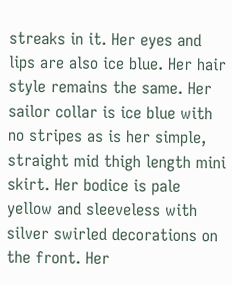streaks in it. Her eyes and lips are also ice blue. Her hair style remains the same. Her sailor collar is ice blue with no stripes as is her simple, straight mid thigh length mini skirt. Her bodice is pale yellow and sleeveless with silver swirled decorations on the front. Her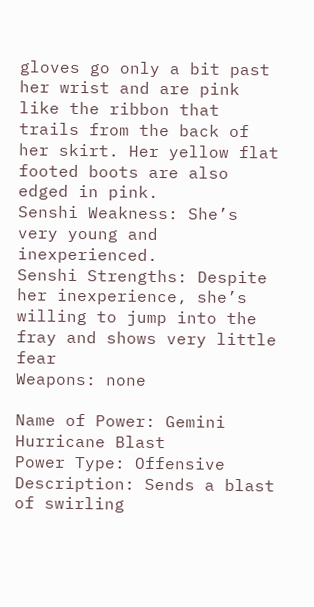gloves go only a bit past her wrist and are pink like the ribbon that trails from the back of her skirt. Her yellow flat footed boots are also edged in pink.
Senshi Weakness: She’s very young and inexperienced.
Senshi Strengths: Despite her inexperience, she’s willing to jump into the fray and shows very little fear
Weapons: none

Name of Power: Gemini Hurricane Blast
Power Type: Offensive
Description: Sends a blast of swirling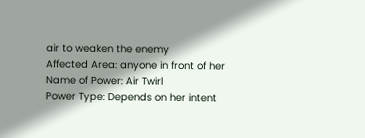air to weaken the enemy
Affected Area: anyone in front of her
Name of Power: Air Twirl
Power Type: Depends on her intent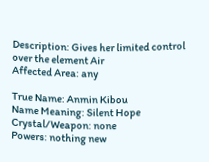Description: Gives her limited control over the element Air
Affected Area: any

True Name: Anmin Kibou
Name Meaning: Silent Hope
Crystal/Weapon: none
Powers: nothing new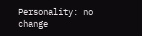Personality: no change